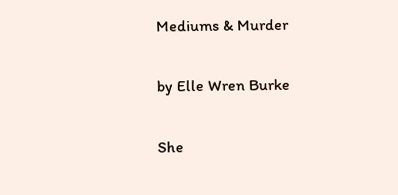Mediums & Murder

by Elle Wren Burke

She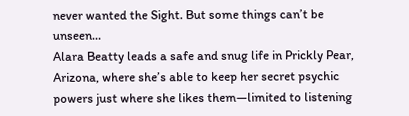never wanted the Sight. But some things can’t be unseen…
Alara Beatty leads a safe and snug life in Prickly Pear, Arizona, where she’s able to keep her secret psychic powers just where she likes them—limited to listening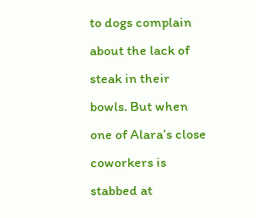to dogs complain about the lack of steak in their bowls. But when one of Alara’s close coworkers is stabbed at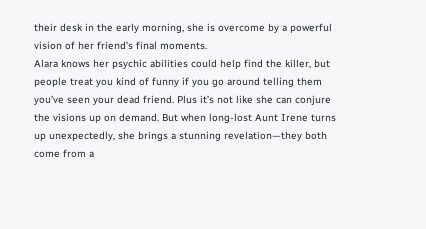their desk in the early morning, she is overcome by a powerful vision of her friend’s final moments.
Alara knows her psychic abilities could help find the killer, but people treat you kind of funny if you go around telling them you’ve seen your dead friend. Plus it’s not like she can conjure the visions up on demand. But when long-lost Aunt Irene turns up unexpectedly, she brings a stunning revelation—they both come from a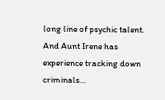long line of psychic talent. And Aunt Irene has experience tracking down criminals…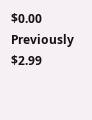$0.00 Previously $2.99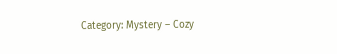Category: Mystery – Cozy